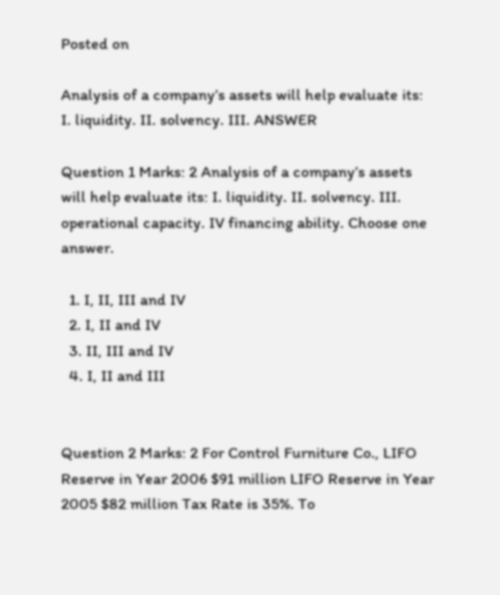Posted on

Analysis of a company’s assets will help evaluate its: I. liquidity. II. solvency. III. ANSWER

Question 1 Marks: 2 Analysis of a company’s assets will help evaluate its: I. liquidity. II. solvency. III. operational capacity. IV financing ability. Choose one answer.

  1. I, II, III and IV
  2. I, II and IV
  3. II, III and IV
  4. I, II and III


Question 2 Marks: 2 For Control Furniture Co., LIFO Reserve in Year 2006 $91 million LIFO Reserve in Year 2005 $82 million Tax Rate is 35%. To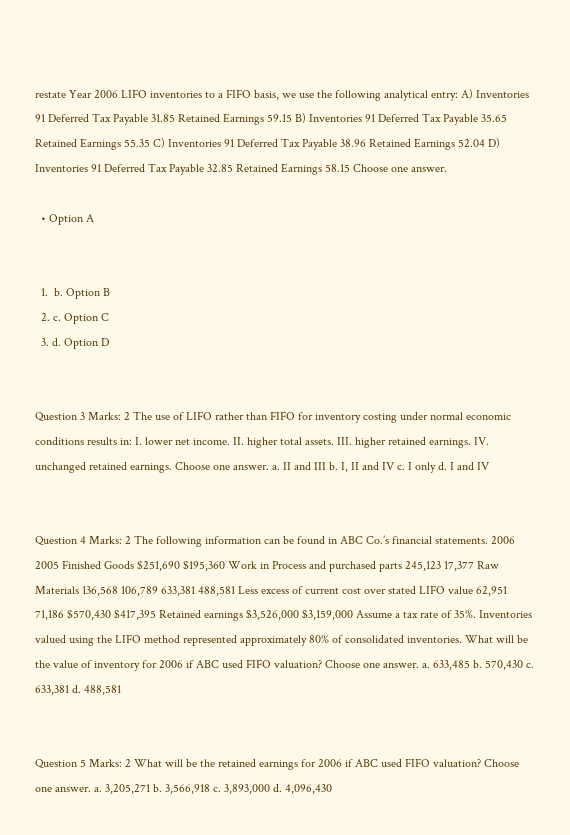restate Year 2006 LIFO inventories to a FIFO basis, we use the following analytical entry: A) Inventories 91 Deferred Tax Payable 31.85 Retained Earnings 59.15 B) Inventories 91 Deferred Tax Payable 35.65 Retained Earnings 55.35 C) Inventories 91 Deferred Tax Payable 38.96 Retained Earnings 52.04 D) Inventories 91 Deferred Tax Payable 32.85 Retained Earnings 58.15 Choose one answer.

  • Option A


  1.  b. Option B
  2. c. Option C
  3. d. Option D


Question 3 Marks: 2 The use of LIFO rather than FIFO for inventory costing under normal economic conditions results in: I. lower net income. II. higher total assets. III. higher retained earnings. IV. unchanged retained earnings. Choose one answer. a. II and III b. I, II and IV c. I only d. I and IV


Question 4 Marks: 2 The following information can be found in ABC Co.’s financial statements. 2006 2005 Finished Goods $251,690 $195,360 Work in Process and purchased parts 245,123 17,377 Raw Materials 136,568 106,789 633,381 488,581 Less excess of current cost over stated LIFO value 62,951 71,186 $570,430 $417,395 Retained earnings $3,526,000 $3,159,000 Assume a tax rate of 35%. Inventories valued using the LIFO method represented approximately 80% of consolidated inventories. What will be the value of inventory for 2006 if ABC used FIFO valuation? Choose one answer. a. 633,485 b. 570,430 c. 633,381 d. 488,581


Question 5 Marks: 2 What will be the retained earnings for 2006 if ABC used FIFO valuation? Choose one answer. a. 3,205,271 b. 3,566,918 c. 3,893,000 d. 4,096,430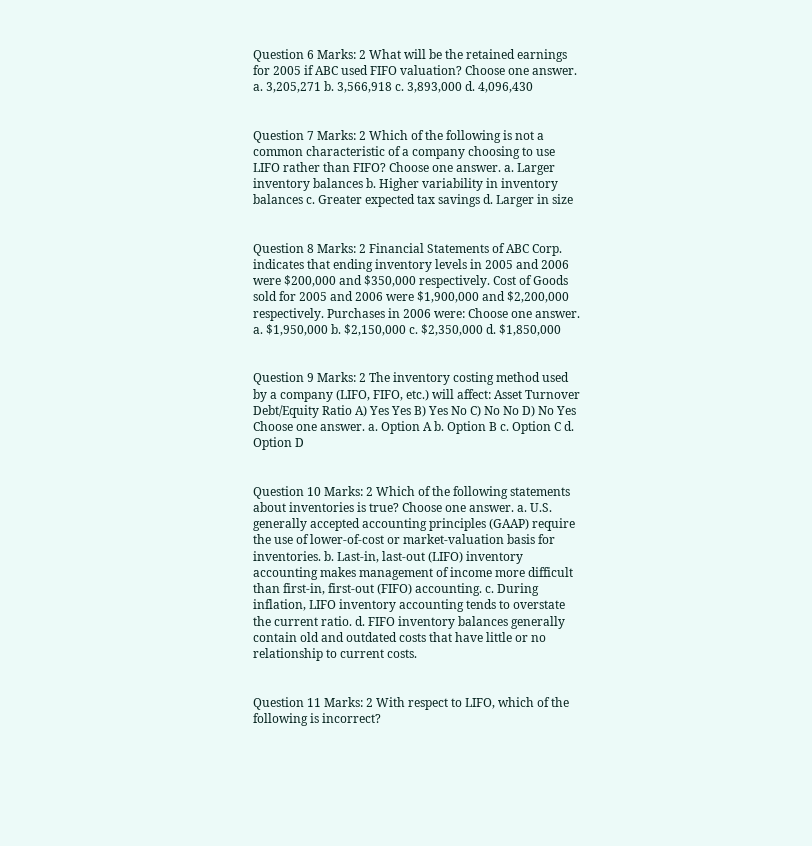Question 6 Marks: 2 What will be the retained earnings for 2005 if ABC used FIFO valuation? Choose one answer. a. 3,205,271 b. 3,566,918 c. 3,893,000 d. 4,096,430


Question 7 Marks: 2 Which of the following is not a common characteristic of a company choosing to use LIFO rather than FIFO? Choose one answer. a. Larger inventory balances b. Higher variability in inventory balances c. Greater expected tax savings d. Larger in size


Question 8 Marks: 2 Financial Statements of ABC Corp. indicates that ending inventory levels in 2005 and 2006 were $200,000 and $350,000 respectively. Cost of Goods sold for 2005 and 2006 were $1,900,000 and $2,200,000 respectively. Purchases in 2006 were: Choose one answer. a. $1,950,000 b. $2,150,000 c. $2,350,000 d. $1,850,000


Question 9 Marks: 2 The inventory costing method used by a company (LIFO, FIFO, etc.) will affect: Asset Turnover Debt/Equity Ratio A) Yes Yes B) Yes No C) No No D) No Yes Choose one answer. a. Option A b. Option B c. Option C d. Option D


Question 10 Marks: 2 Which of the following statements about inventories is true? Choose one answer. a. U.S. generally accepted accounting principles (GAAP) require the use of lower-of-cost or market-valuation basis for inventories. b. Last-in, last-out (LIFO) inventory accounting makes management of income more difficult than first-in, first-out (FIFO) accounting. c. During inflation, LIFO inventory accounting tends to overstate the current ratio. d. FIFO inventory balances generally contain old and outdated costs that have little or no relationship to current costs.


Question 11 Marks: 2 With respect to LIFO, which of the following is incorrect?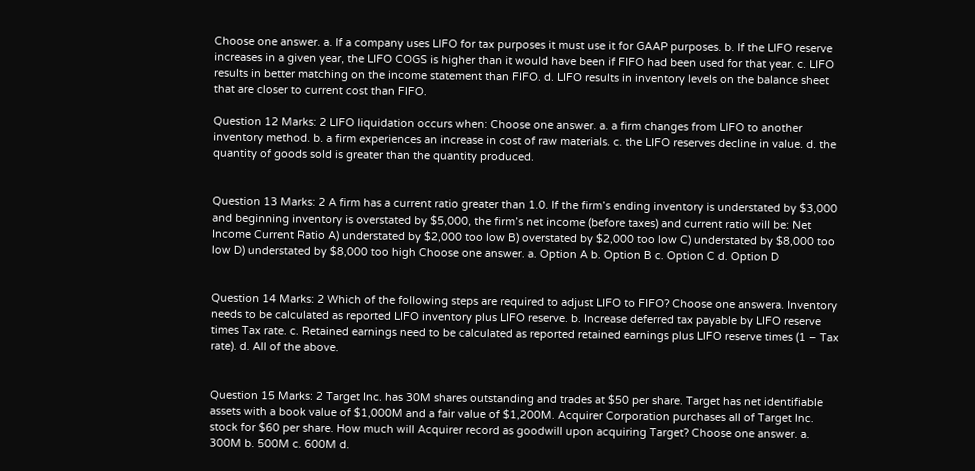Choose one answer. a. If a company uses LIFO for tax purposes it must use it for GAAP purposes. b. If the LIFO reserve increases in a given year, the LIFO COGS is higher than it would have been if FIFO had been used for that year. c. LIFO results in better matching on the income statement than FIFO. d. LIFO results in inventory levels on the balance sheet that are closer to current cost than FIFO.

Question 12 Marks: 2 LIFO liquidation occurs when: Choose one answer. a. a firm changes from LIFO to another inventory method. b. a firm experiences an increase in cost of raw materials. c. the LIFO reserves decline in value. d. the quantity of goods sold is greater than the quantity produced.


Question 13 Marks: 2 A firm has a current ratio greater than 1.0. If the firm’s ending inventory is understated by $3,000 and beginning inventory is overstated by $5,000, the firm’s net income (before taxes) and current ratio will be: Net Income Current Ratio A) understated by $2,000 too low B) overstated by $2,000 too low C) understated by $8,000 too low D) understated by $8,000 too high Choose one answer. a. Option A b. Option B c. Option C d. Option D


Question 14 Marks: 2 Which of the following steps are required to adjust LIFO to FIFO? Choose one answera. Inventory needs to be calculated as reported LIFO inventory plus LIFO reserve. b. Increase deferred tax payable by LIFO reserve times Tax rate. c. Retained earnings need to be calculated as reported retained earnings plus LIFO reserve times (1 – Tax rate). d. All of the above.


Question 15 Marks: 2 Target Inc. has 30M shares outstanding and trades at $50 per share. Target has net identifiable assets with a book value of $1,000M and a fair value of $1,200M. Acquirer Corporation purchases all of Target Inc. stock for $60 per share. How much will Acquirer record as goodwill upon acquiring Target? Choose one answer. a. 300M b. 500M c. 600M d.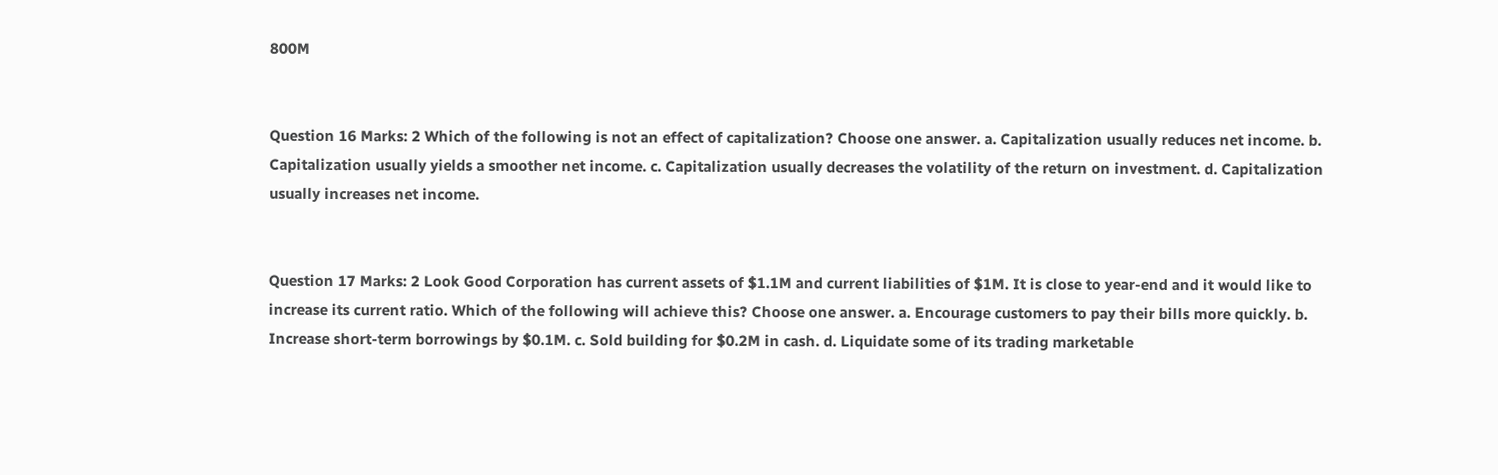800M


Question 16 Marks: 2 Which of the following is not an effect of capitalization? Choose one answer. a. Capitalization usually reduces net income. b. Capitalization usually yields a smoother net income. c. Capitalization usually decreases the volatility of the return on investment. d. Capitalization usually increases net income.


Question 17 Marks: 2 Look Good Corporation has current assets of $1.1M and current liabilities of $1M. It is close to year-end and it would like to increase its current ratio. Which of the following will achieve this? Choose one answer. a. Encourage customers to pay their bills more quickly. b. Increase short-term borrowings by $0.1M. c. Sold building for $0.2M in cash. d. Liquidate some of its trading marketable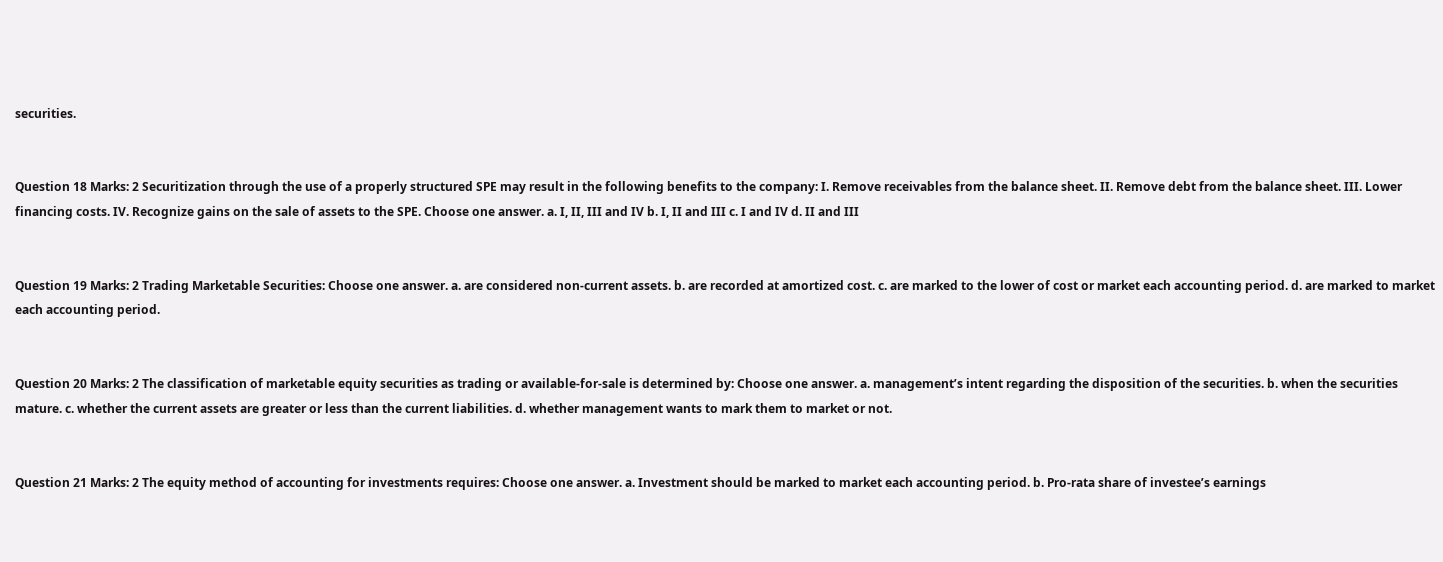securities.


Question 18 Marks: 2 Securitization through the use of a properly structured SPE may result in the following benefits to the company: I. Remove receivables from the balance sheet. II. Remove debt from the balance sheet. III. Lower financing costs. IV. Recognize gains on the sale of assets to the SPE. Choose one answer. a. I, II, III and IV b. I, II and III c. I and IV d. II and III


Question 19 Marks: 2 Trading Marketable Securities: Choose one answer. a. are considered non-current assets. b. are recorded at amortized cost. c. are marked to the lower of cost or market each accounting period. d. are marked to market each accounting period.


Question 20 Marks: 2 The classification of marketable equity securities as trading or available-for-sale is determined by: Choose one answer. a. management’s intent regarding the disposition of the securities. b. when the securities mature. c. whether the current assets are greater or less than the current liabilities. d. whether management wants to mark them to market or not.


Question 21 Marks: 2 The equity method of accounting for investments requires: Choose one answer. a. Investment should be marked to market each accounting period. b. Pro-rata share of investee’s earnings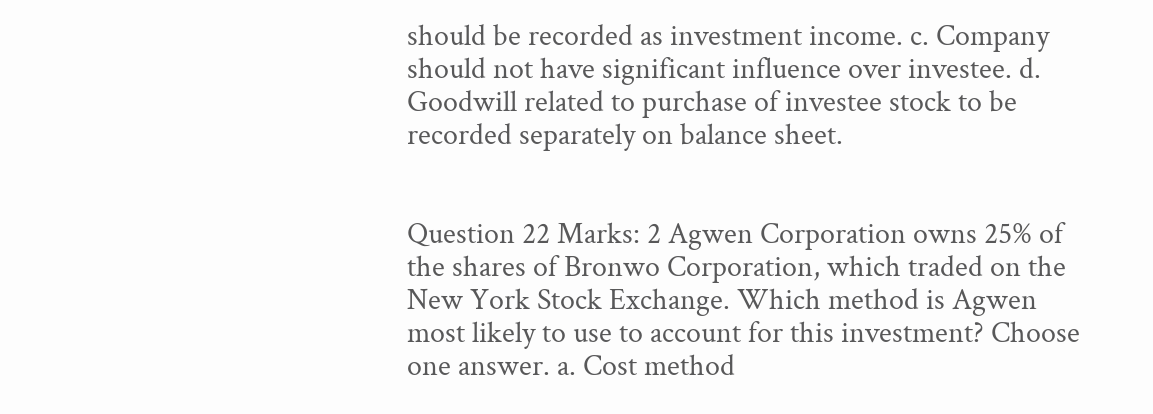should be recorded as investment income. c. Company should not have significant influence over investee. d. Goodwill related to purchase of investee stock to be recorded separately on balance sheet.


Question 22 Marks: 2 Agwen Corporation owns 25% of the shares of Bronwo Corporation, which traded on the New York Stock Exchange. Which method is Agwen most likely to use to account for this investment? Choose one answer. a. Cost method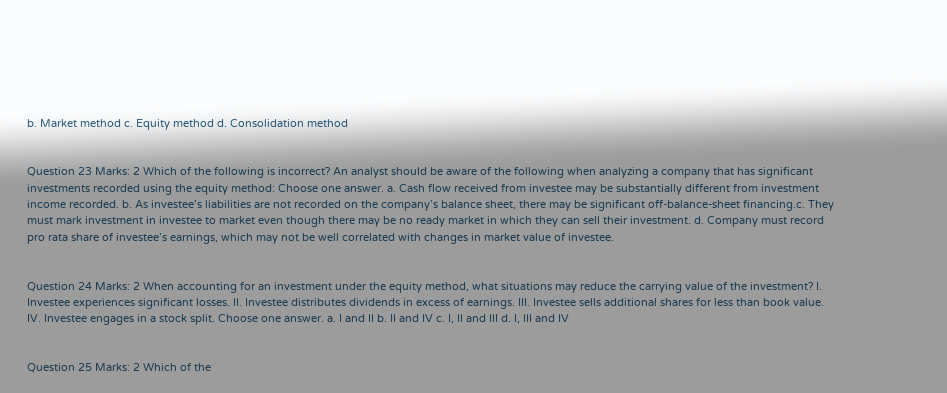b. Market method c. Equity method d. Consolidation method


Question 23 Marks: 2 Which of the following is incorrect? An analyst should be aware of the following when analyzing a company that has significant investments recorded using the equity method: Choose one answer. a. Cash flow received from investee may be substantially different from investment income recorded. b. As investee’s liabilities are not recorded on the company’s balance sheet, there may be significant off-balance-sheet financing.c. They must mark investment in investee to market even though there may be no ready market in which they can sell their investment. d. Company must record pro rata share of investee’s earnings, which may not be well correlated with changes in market value of investee.


Question 24 Marks: 2 When accounting for an investment under the equity method, what situations may reduce the carrying value of the investment? I. Investee experiences significant losses. II. Investee distributes dividends in excess of earnings. III. Investee sells additional shares for less than book value. IV. Investee engages in a stock split. Choose one answer. a. I and II b. II and IV c. I, II and III d. I, III and IV


Question 25 Marks: 2 Which of the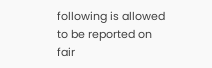following is allowed to be reported on fair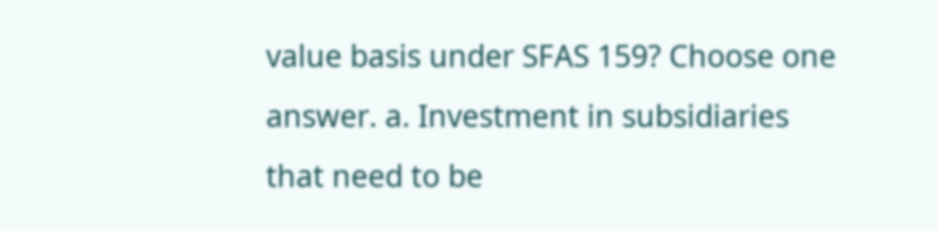value basis under SFAS 159? Choose one answer. a. Investment in subsidiaries that need to be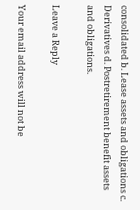consolidated b. Lease assets and obligations c. Derivatives d. Postretirement benefit assets and obligations.

Leave a Reply

Your email address will not be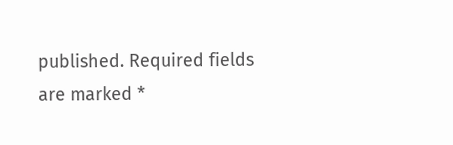published. Required fields are marked *